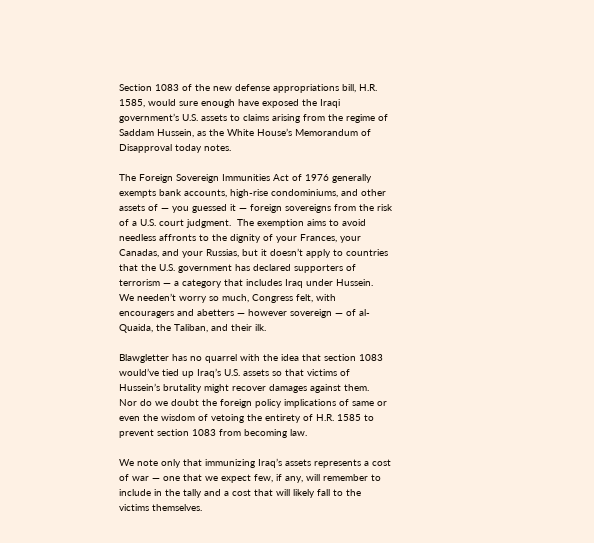Section 1083 of the new defense appropriations bill, H.R. 1585, would sure enough have exposed the Iraqi government’s U.S. assets to claims arising from the regime of Saddam Hussein, as the White House’s Memorandum of Disapproval today notes.

The Foreign Sovereign Immunities Act of 1976 generally exempts bank accounts, high-rise condominiums, and other assets of — you guessed it — foreign sovereigns from the risk of a U.S. court judgment.  The exemption aims to avoid needless affronts to the dignity of your Frances, your Canadas, and your Russias, but it doesn’t apply to countries that the U.S. government has declared supporters of terrorism — a category that includes Iraq under Hussein.  We needen’t worry so much, Congress felt, with encouragers and abetters — however sovereign — of al-Quaida, the Taliban, and their ilk.

Blawgletter has no quarrel with the idea that section 1083 would’ve tied up Iraq’s U.S. assets so that victims of Hussein’s brutality might recover damages against them.  Nor do we doubt the foreign policy implications of same or even the wisdom of vetoing the entirety of H.R. 1585 to prevent section 1083 from becoming law.

We note only that immunizing Iraq’s assets represents a cost of war — one that we expect few, if any, will remember to include in the tally and a cost that will likely fall to the victims themselves.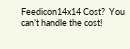Feedicon14x14 Cost?  You can’t handle the cost!